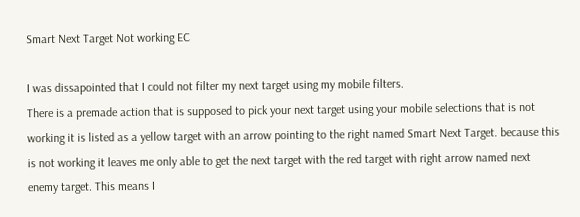Smart Next Target Not working EC

I was dissapointed that I could not filter my next target using my mobile filters.
There is a premade action that is supposed to pick your next target using your mobile selections that is not working it is listed as a yellow target with an arrow pointing to the right named Smart Next Target. because this is not working it leaves me only able to get the next target with the red target with right arrow named next enemy target. This means I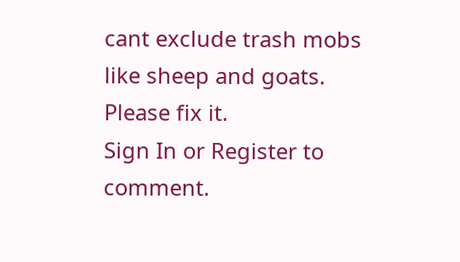cant exclude trash mobs like sheep and goats. Please fix it.
Sign In or Register to comment.